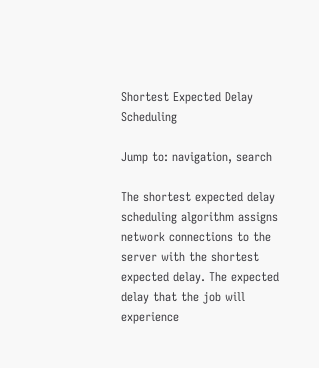Shortest Expected Delay Scheduling

Jump to: navigation, search

The shortest expected delay scheduling algorithm assigns network connections to the server with the shortest expected delay. The expected delay that the job will experience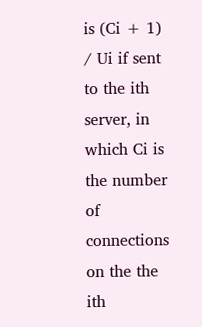is (Ci + 1) / Ui if sent to the ith server, in which Ci is the number of connections on the the ith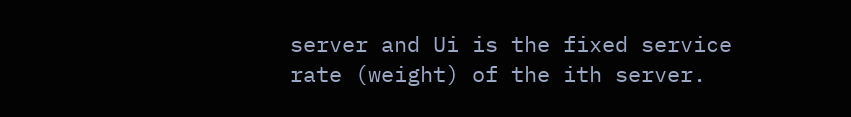server and Ui is the fixed service rate (weight) of the ith server.